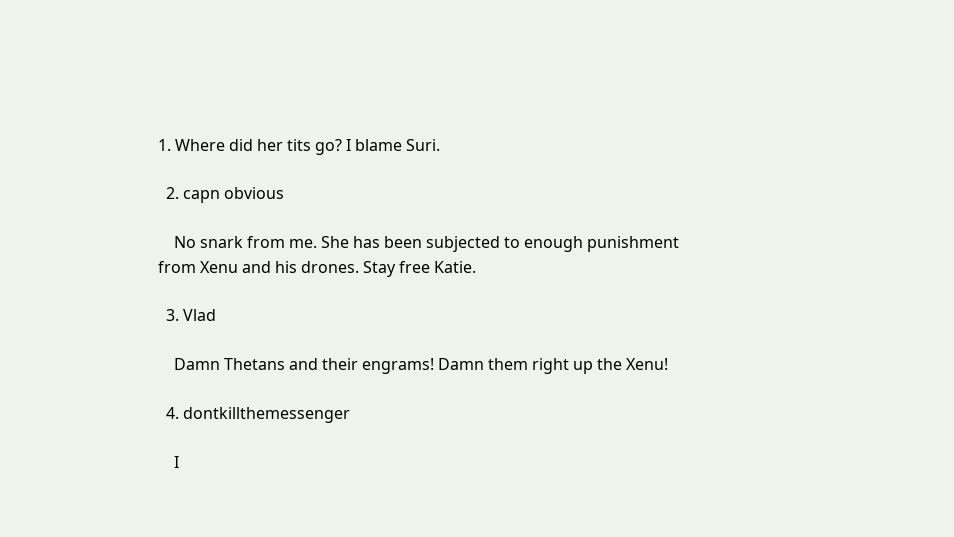1. Where did her tits go? I blame Suri.

  2. capn obvious

    No snark from me. She has been subjected to enough punishment from Xenu and his drones. Stay free Katie.

  3. Vlad

    Damn Thetans and their engrams! Damn them right up the Xenu!

  4. dontkillthemessenger

    I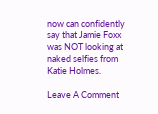now can confidently say that Jamie Foxx was NOT looking at naked selfies from Katie Holmes.

Leave A Comment